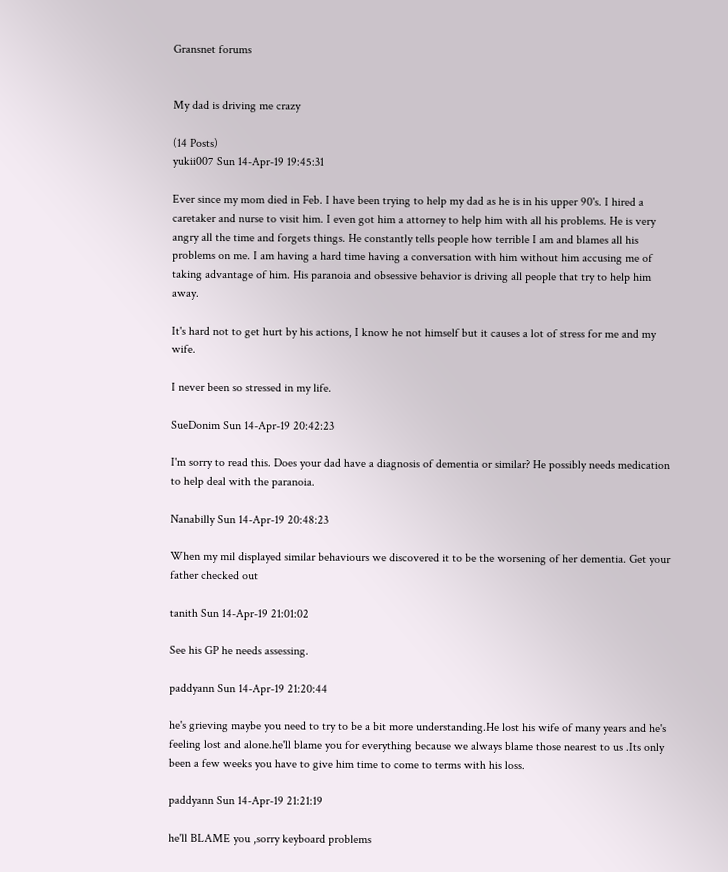Gransnet forums


My dad is driving me crazy

(14 Posts)
yukii007 Sun 14-Apr-19 19:45:31

Ever since my mom died in Feb. I have been trying to help my dad as he is in his upper 90's. I hired a caretaker and nurse to visit him. I even got him a attorney to help him with all his problems. He is very angry all the time and forgets things. He constantly tells people how terrible I am and blames all his problems on me. I am having a hard time having a conversation with him without him accusing me of taking advantage of him. His paranoia and obsessive behavior is driving all people that try to help him away.

It's hard not to get hurt by his actions, I know he not himself but it causes a lot of stress for me and my wife.

I never been so stressed in my life.

SueDonim Sun 14-Apr-19 20:42:23

I'm sorry to read this. Does your dad have a diagnosis of dementia or similar? He possibly needs medication to help deal with the paranoia.

Nanabilly Sun 14-Apr-19 20:48:23

When my mil displayed similar behaviours we discovered it to be the worsening of her dementia. Get your father checked out

tanith Sun 14-Apr-19 21:01:02

See his GP he needs assessing.

paddyann Sun 14-Apr-19 21:20:44

he's grieving maybe you need to try to be a bit more understanding.He lost his wife of many years and he's feeling lost and alone.he'll blame you for everything because we always blame those nearest to us .Its only been a few weeks you have to give him time to come to terms with his loss.

paddyann Sun 14-Apr-19 21:21:19

he'll BLAME you ,sorry keyboard problems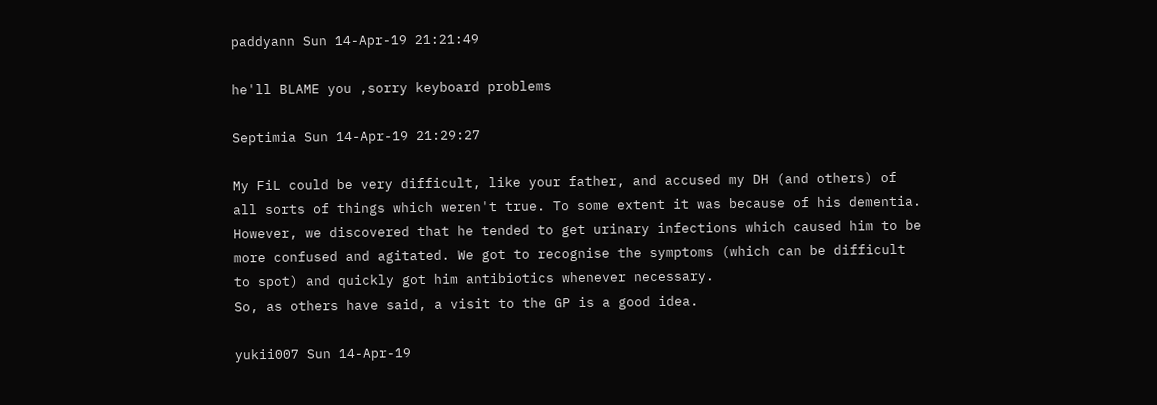paddyann Sun 14-Apr-19 21:21:49

he'll BLAME you ,sorry keyboard problems

Septimia Sun 14-Apr-19 21:29:27

My FiL could be very difficult, like your father, and accused my DH (and others) of all sorts of things which weren't true. To some extent it was because of his dementia. However, we discovered that he tended to get urinary infections which caused him to be more confused and agitated. We got to recognise the symptoms (which can be difficult to spot) and quickly got him antibiotics whenever necessary.
So, as others have said, a visit to the GP is a good idea.

yukii007 Sun 14-Apr-19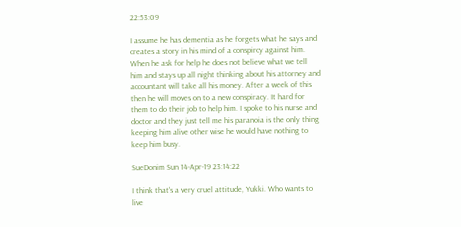22:53:09

I assume he has dementia as he forgets what he says and creates a story in his mind of a conspircy against him. When he ask for help he does not believe what we tell him and stays up all night thinking about his attorney and accountant will take all his money. After a week of this then he will moves on to a new conspiracy. It hard for them to do their job to help him. I spoke to his nurse and doctor and they just tell me his paranoia is the only thing keeping him alive other wise he would have nothing to keep him busy.

SueDonim Sun 14-Apr-19 23:14:22

I think that's a very cruel attitude, Yukki. Who wants to live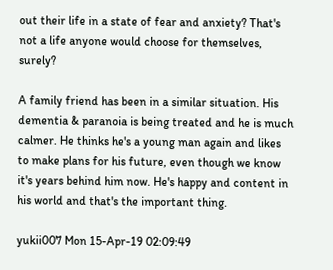out their life in a state of fear and anxiety? That's not a life anyone would choose for themselves, surely?

A family friend has been in a similar situation. His dementia & paranoia is being treated and he is much calmer. He thinks he's a young man again and likes to make plans for his future, even though we know it's years behind him now. He's happy and content in his world and that's the important thing.

yukii007 Mon 15-Apr-19 02:09:49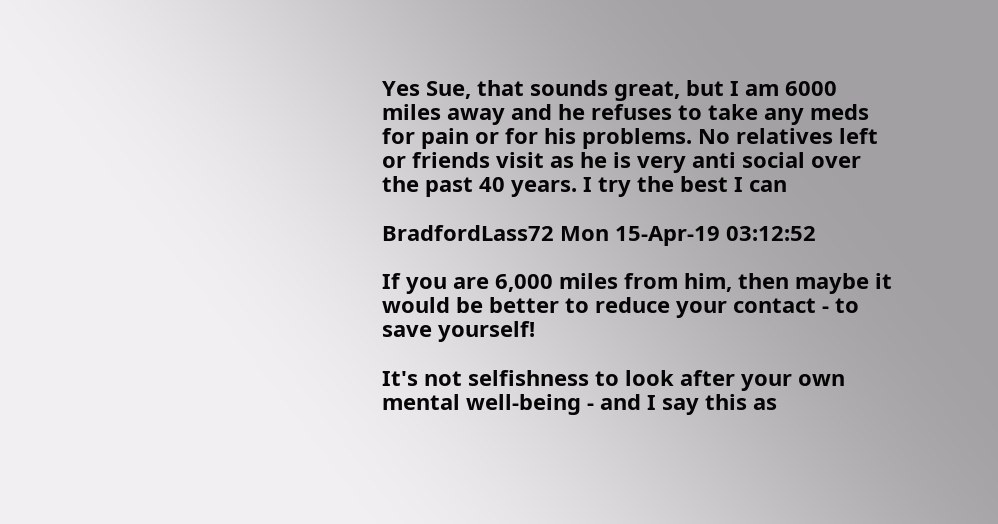Yes Sue, that sounds great, but I am 6000 miles away and he refuses to take any meds for pain or for his problems. No relatives left or friends visit as he is very anti social over the past 40 years. I try the best I can

BradfordLass72 Mon 15-Apr-19 03:12:52

If you are 6,000 miles from him, then maybe it would be better to reduce your contact - to save yourself!

It's not selfishness to look after your own mental well-being - and I say this as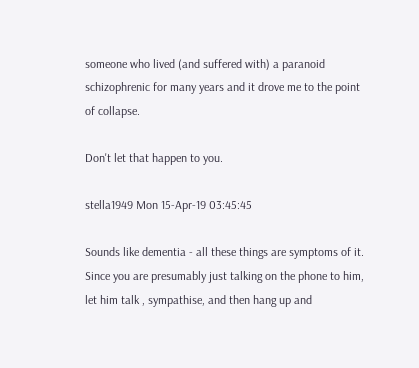someone who lived (and suffered with) a paranoid schizophrenic for many years and it drove me to the point of collapse.

Don't let that happen to you.

stella1949 Mon 15-Apr-19 03:45:45

Sounds like dementia - all these things are symptoms of it. Since you are presumably just talking on the phone to him, let him talk , sympathise, and then hang up and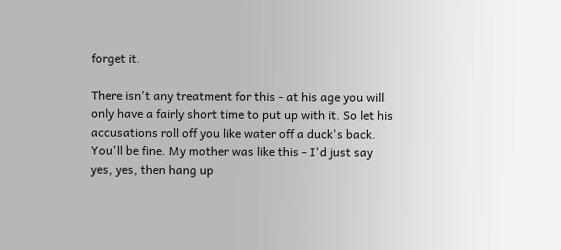forget it.

There isn't any treatment for this - at his age you will only have a fairly short time to put up with it. So let his accusations roll off you like water off a duck's back. You'll be fine. My mother was like this - I'd just say yes, yes, then hang up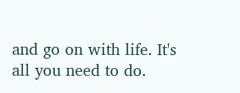and go on with life. It's all you need to do.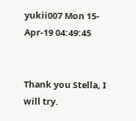yukii007 Mon 15-Apr-19 04:49:45


Thank you Stella, I will try.